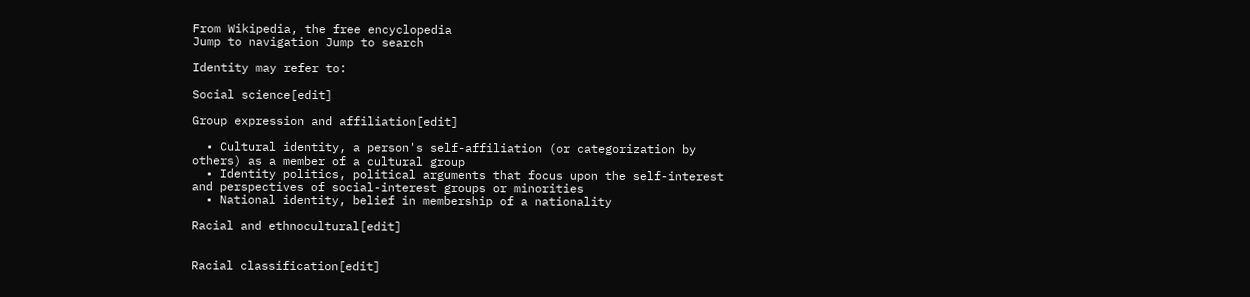From Wikipedia, the free encyclopedia
Jump to navigation Jump to search

Identity may refer to:

Social science[edit]

Group expression and affiliation[edit]

  • Cultural identity, a person's self-affiliation (or categorization by others) as a member of a cultural group
  • Identity politics, political arguments that focus upon the self-interest and perspectives of social-interest groups or minorities
  • National identity, belief in membership of a nationality

Racial and ethnocultural[edit]


Racial classification[edit]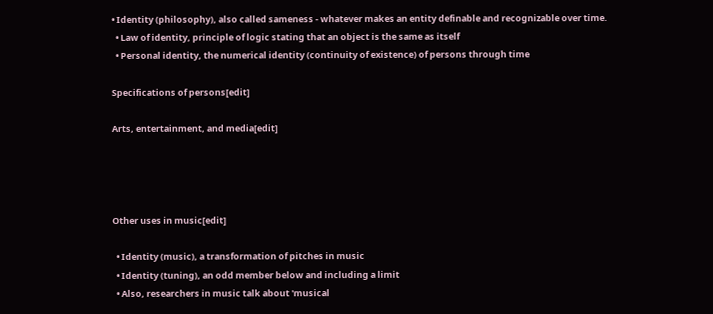• Identity (philosophy), also called sameness - whatever makes an entity definable and recognizable over time.
  • Law of identity, principle of logic stating that an object is the same as itself
  • Personal identity, the numerical identity (continuity of existence) of persons through time

Specifications of persons[edit]

Arts, entertainment, and media[edit]




Other uses in music[edit]

  • Identity (music), a transformation of pitches in music
  • Identity (tuning), an odd member below and including a limit
  • Also, researchers in music talk about 'musical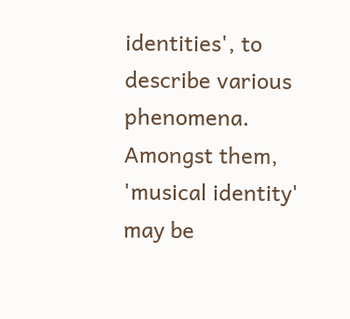identities', to describe various phenomena. Amongst them, 'musical identity' may be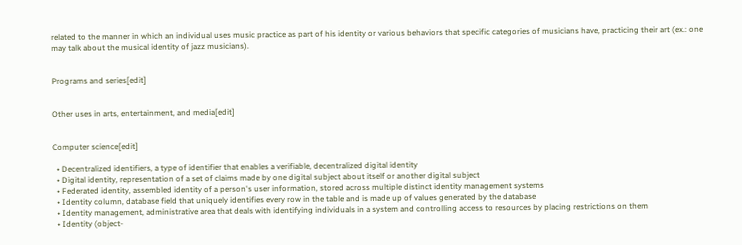related to the manner in which an individual uses music practice as part of his identity or various behaviors that specific categories of musicians have, practicing their art (ex.: one may talk about the musical identity of jazz musicians).


Programs and series[edit]


Other uses in arts, entertainment, and media[edit]


Computer science[edit]

  • Decentralized identifiers, a type of identifier that enables a verifiable, decentralized digital identity
  • Digital identity, representation of a set of claims made by one digital subject about itself or another digital subject
  • Federated identity, assembled identity of a person's user information, stored across multiple distinct identity management systems
  • Identity column, database field that uniquely identifies every row in the table and is made up of values generated by the database
  • Identity management, administrative area that deals with identifying individuals in a system and controlling access to resources by placing restrictions on them
  • Identity (object-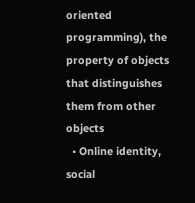oriented programming), the property of objects that distinguishes them from other objects
  • Online identity, social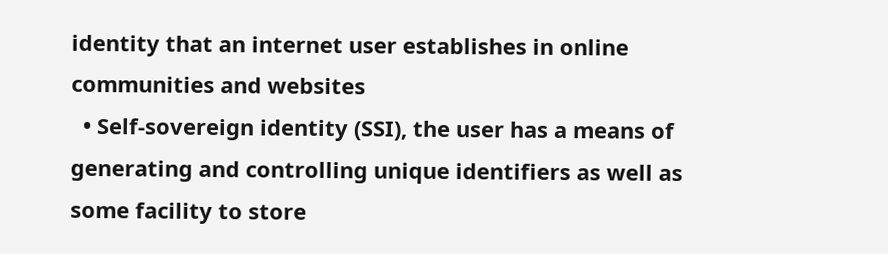identity that an internet user establishes in online communities and websites
  • Self-sovereign identity (SSI), the user has a means of generating and controlling unique identifiers as well as some facility to store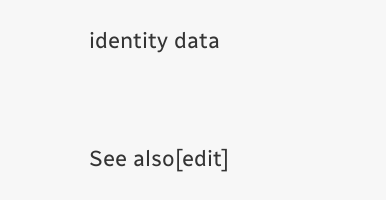identity data


See also[edit]